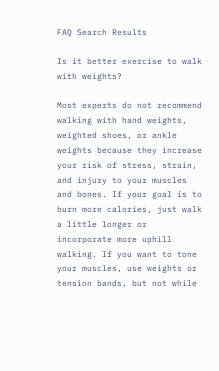FAQ Search Results

Is it better exercise to walk with weights?

Most experts do not recommend walking with hand weights, weighted shoes, or ankle weights because they increase your risk of stress, strain, and injury to your muscles and bones. If your goal is to burn more calories, just walk a little longer or incorporate more uphill walking. If you want to tone your muscles, use weights or tension bands, but not while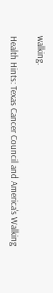walking.

Health Hints: Texas Cancer Council and America's Walking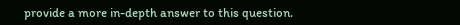provide a more in-depth answer to this question.